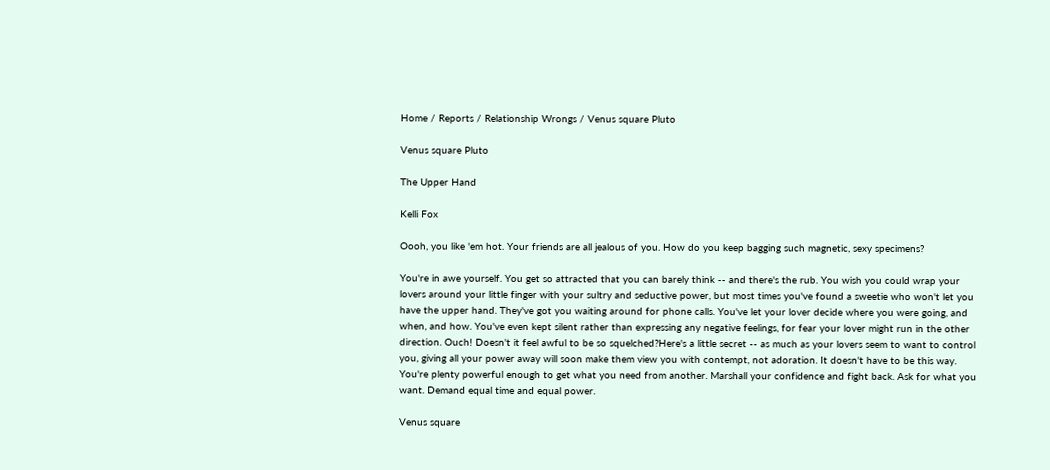Home / Reports / Relationship Wrongs / Venus square Pluto

Venus square Pluto

The Upper Hand

Kelli Fox

Oooh, you like 'em hot. Your friends are all jealous of you. How do you keep bagging such magnetic, sexy specimens?

You're in awe yourself. You get so attracted that you can barely think -- and there's the rub. You wish you could wrap your lovers around your little finger with your sultry and seductive power, but most times you've found a sweetie who won't let you have the upper hand. They've got you waiting around for phone calls. You've let your lover decide where you were going, and when, and how. You've even kept silent rather than expressing any negative feelings, for fear your lover might run in the other direction. Ouch! Doesn't it feel awful to be so squelched?Here's a little secret -- as much as your lovers seem to want to control you, giving all your power away will soon make them view you with contempt, not adoration. It doesn't have to be this way. You're plenty powerful enough to get what you need from another. Marshall your confidence and fight back. Ask for what you want. Demand equal time and equal power.

Venus square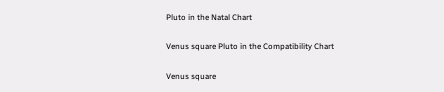Pluto in the Natal Chart

Venus square Pluto in the Compatibility Chart

Venus square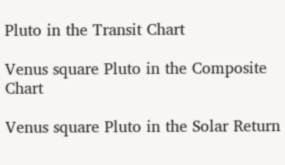Pluto in the Transit Chart

Venus square Pluto in the Composite Chart

Venus square Pluto in the Solar Return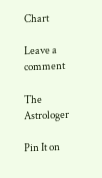Chart

Leave a comment

The Astrologer

Pin It on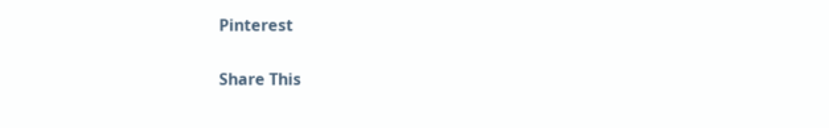Pinterest

Share This